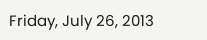Friday, July 26, 2013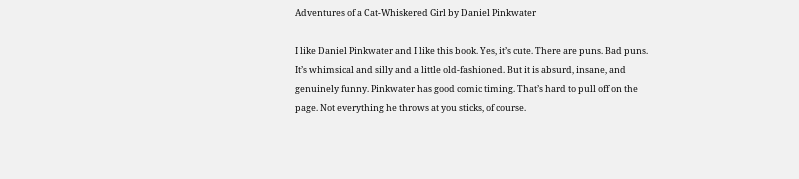Adventures of a Cat-Whiskered Girl by Daniel Pinkwater

I like Daniel Pinkwater and I like this book. Yes, it’s cute. There are puns. Bad puns. It’s whimsical and silly and a little old-fashioned. But it is absurd, insane, and genuinely funny. Pinkwater has good comic timing. That’s hard to pull off on the page. Not everything he throws at you sticks, of course.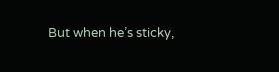But when he’s sticky,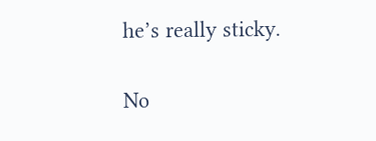he’s really sticky.

No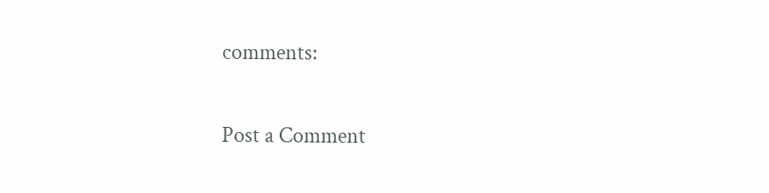comments:

Post a Comment